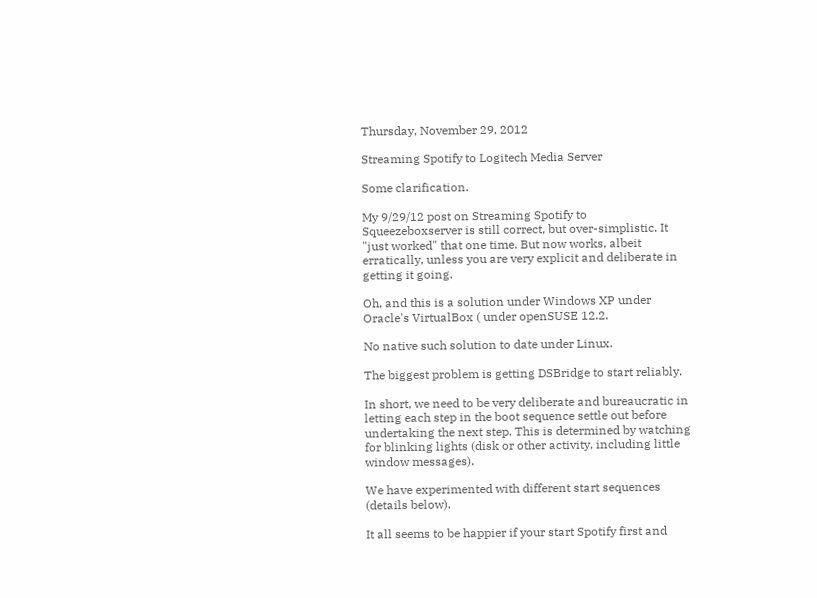Thursday, November 29, 2012

Streaming Spotify to Logitech Media Server

Some clarification.

My 9/29/12 post on Streaming Spotify to Squeezeboxserver is still correct, but over-simplistic. It "just worked" that one time. But now works, albeit erratically, unless you are very explicit and deliberate in getting it going.

Oh, and this is a solution under Windows XP under Oracle's VirtualBox ( under openSUSE 12.2.

No native such solution to date under Linux.

The biggest problem is getting DSBridge to start reliably.

In short, we need to be very deliberate and bureaucratic in letting each step in the boot sequence settle out before undertaking the next step. This is determined by watching for blinking lights (disk or other activity, including little window messages).

We have experimented with different start sequences (details below).

It all seems to be happier if your start Spotify first and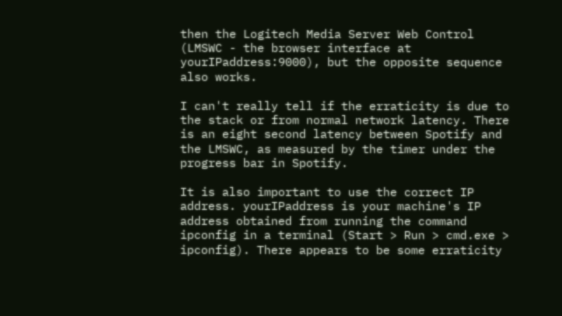then the Logitech Media Server Web Control (LMSWC - the browser interface at yourIPaddress:9000), but the opposite sequence also works.

I can't really tell if the erraticity is due to the stack or from normal network latency. There is an eight second latency between Spotify and the LMSWC, as measured by the timer under the progress bar in Spotify.

It is also important to use the correct IP address. yourIPaddress is your machine's IP address obtained from running the command ipconfig in a terminal (Start > Run > cmd.exe > ipconfig). There appears to be some erraticity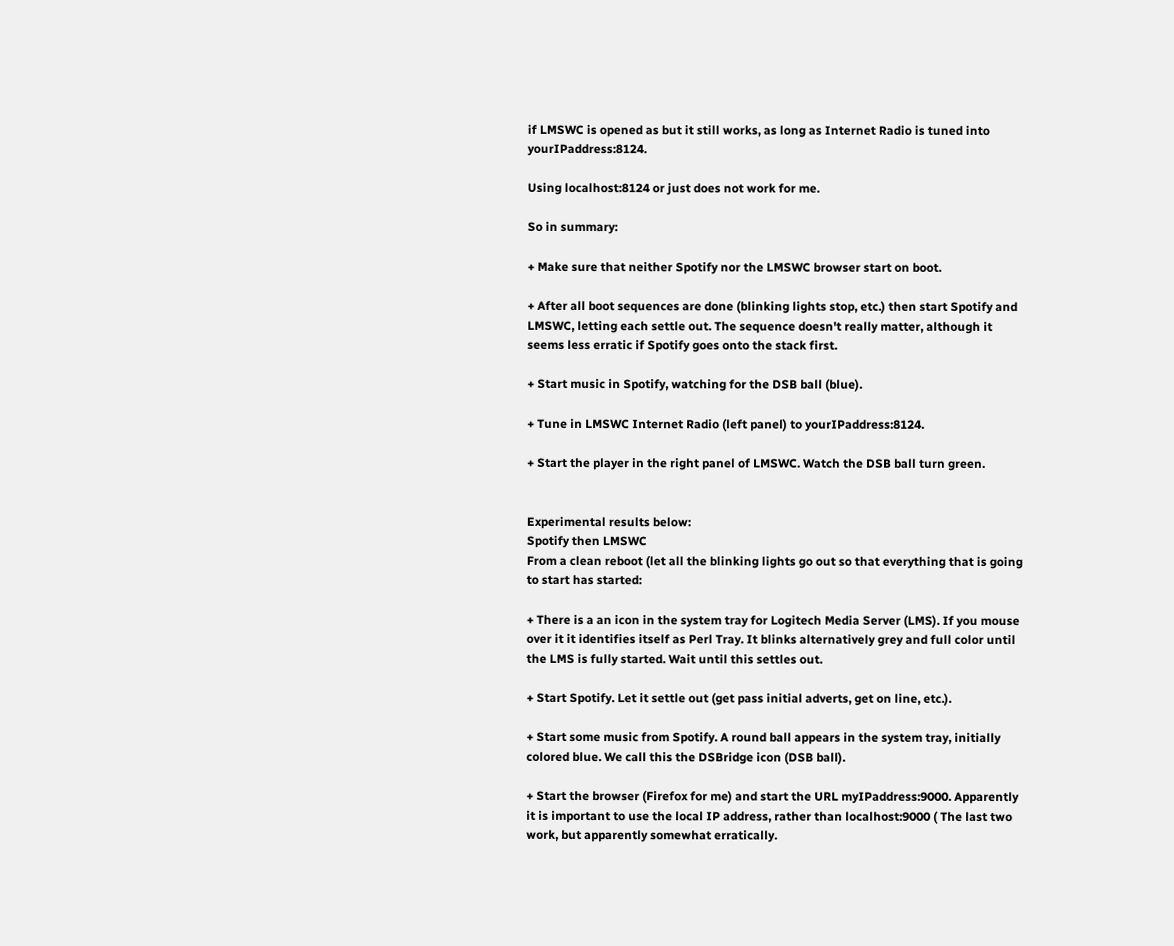if LMSWC is opened as but it still works, as long as Internet Radio is tuned into yourIPaddress:8124.

Using localhost:8124 or just does not work for me.

So in summary:

+ Make sure that neither Spotify nor the LMSWC browser start on boot.

+ After all boot sequences are done (blinking lights stop, etc.) then start Spotify and LMSWC, letting each settle out. The sequence doesn't really matter, although it seems less erratic if Spotify goes onto the stack first.

+ Start music in Spotify, watching for the DSB ball (blue).

+ Tune in LMSWC Internet Radio (left panel) to yourIPaddress:8124.

+ Start the player in the right panel of LMSWC. Watch the DSB ball turn green.


Experimental results below:
Spotify then LMSWC
From a clean reboot (let all the blinking lights go out so that everything that is going to start has started:

+ There is a an icon in the system tray for Logitech Media Server (LMS). If you mouse over it it identifies itself as Perl Tray. It blinks alternatively grey and full color until the LMS is fully started. Wait until this settles out.

+ Start Spotify. Let it settle out (get pass initial adverts, get on line, etc.).

+ Start some music from Spotify. A round ball appears in the system tray, initially colored blue. We call this the DSBridge icon (DSB ball).

+ Start the browser (Firefox for me) and start the URL myIPaddress:9000. Apparently it is important to use the local IP address, rather than localhost:9000 ( The last two work, but apparently somewhat erratically.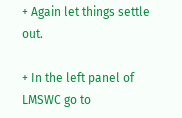+ Again let things settle out.

+ In the left panel of LMSWC go to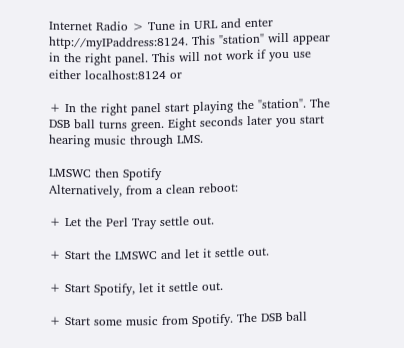Internet Radio > Tune in URL and enter http://myIPaddress:8124. This "station" will appear in the right panel. This will not work if you use either localhost:8124 or

+ In the right panel start playing the "station". The DSB ball turns green. Eight seconds later you start hearing music through LMS.

LMSWC then Spotify
Alternatively, from a clean reboot:

+ Let the Perl Tray settle out.

+ Start the LMSWC and let it settle out.

+ Start Spotify, let it settle out.

+ Start some music from Spotify. The DSB ball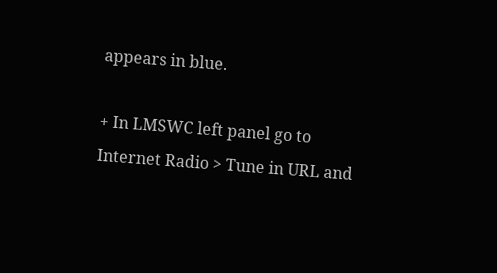appears in blue.

+ In LMSWC left panel go to Internet Radio > Tune in URL and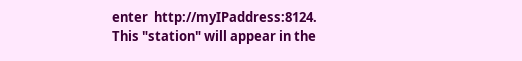enter  http://myIPaddress:8124. This "station" will appear in the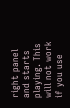right panel and starts playing. This will not work if you use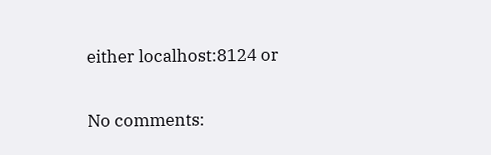either localhost:8124 or

No comments: